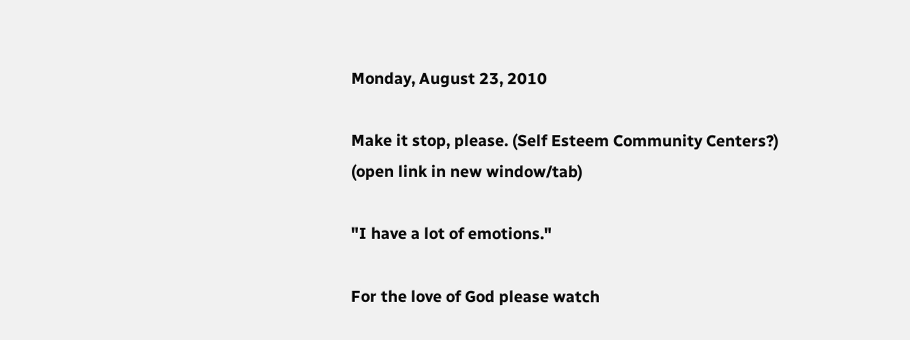Monday, August 23, 2010

Make it stop, please. (Self Esteem Community Centers?)
(open link in new window/tab)

"I have a lot of emotions."

For the love of God please watch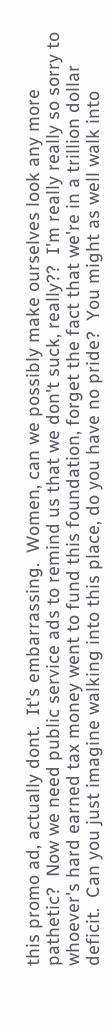this promo ad, actually dont.  It's embarrassing.  Women, can we possibly make ourselves look any more pathetic?  Now we need public service ads to remind us that we don't suck, really??  I'm really really so sorry to whoever's hard earned tax money went to fund this foundation, forget the fact that we're in a trillion dollar deficit.  Can you just imagine walking into this place, do you have no pride?  You might as well walk into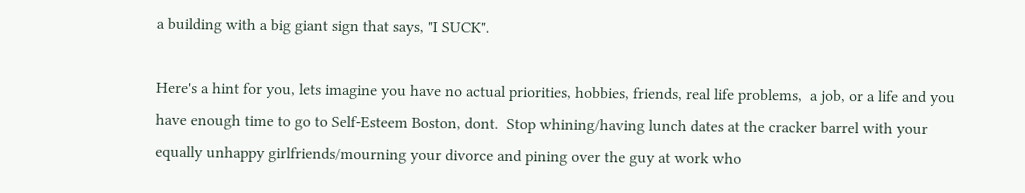a building with a big giant sign that says, "I SUCK".

Here's a hint for you, lets imagine you have no actual priorities, hobbies, friends, real life problems,  a job, or a life and you have enough time to go to Self-Esteem Boston, dont.  Stop whining/having lunch dates at the cracker barrel with your equally unhappy girlfriends/mourning your divorce and pining over the guy at work who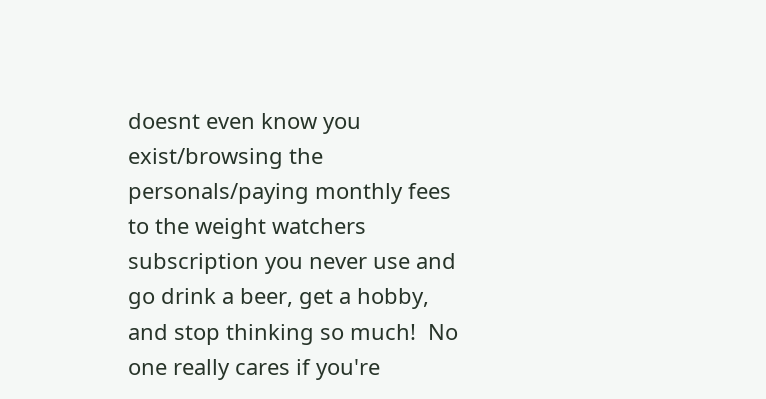doesnt even know you exist/browsing the personals/paying monthly fees to the weight watchers subscription you never use and go drink a beer, get a hobby, and stop thinking so much!  No one really cares if you're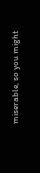miserable, so you might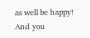as well be happy! And you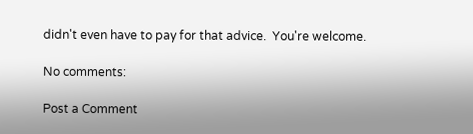didn't even have to pay for that advice.  You're welcome.

No comments:

Post a Comment